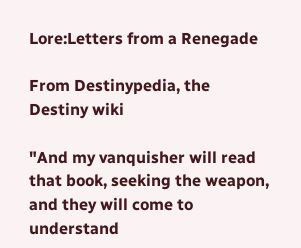Lore:Letters from a Renegade

From Destinypedia, the Destiny wiki

"And my vanquisher will read that book, seeking the weapon, and they will come to understand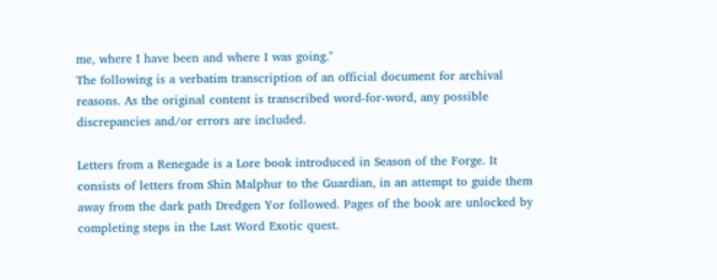me, where I have been and where I was going."
The following is a verbatim transcription of an official document for archival reasons. As the original content is transcribed word-for-word, any possible discrepancies and/or errors are included.

Letters from a Renegade is a Lore book introduced in Season of the Forge. It consists of letters from Shin Malphur to the Guardian, in an attempt to guide them away from the dark path Dredgen Yor followed. Pages of the book are unlocked by completing steps in the Last Word Exotic quest.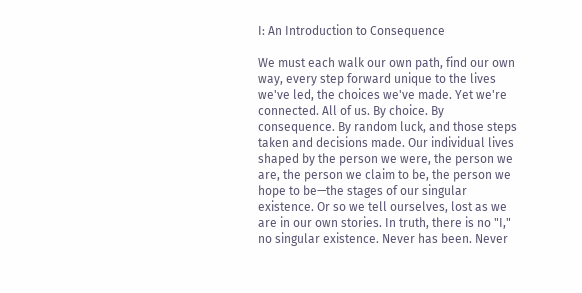I: An Introduction to Consequence

We must each walk our own path, find our own way, every step forward unique to the lives we've led, the choices we've made. Yet we're connected. All of us. By choice. By consequence. By random luck, and those steps taken and decisions made. Our individual lives shaped by the person we were, the person we are, the person we claim to be, the person we hope to be—the stages of our singular existence. Or so we tell ourselves, lost as we are in our own stories. In truth, there is no "I," no singular existence. Never has been. Never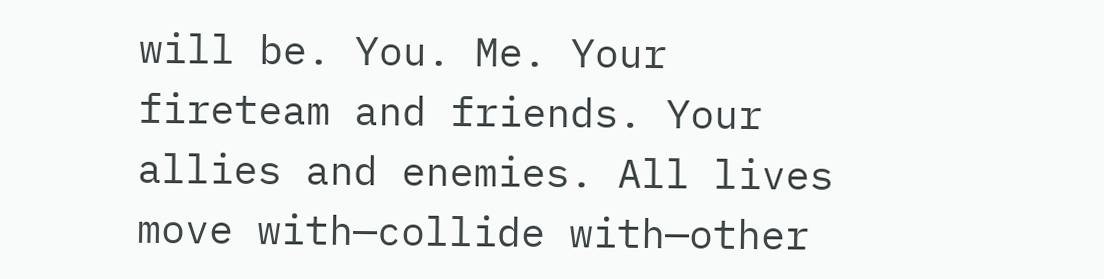will be. You. Me. Your fireteam and friends. Your allies and enemies. All lives move with—collide with—other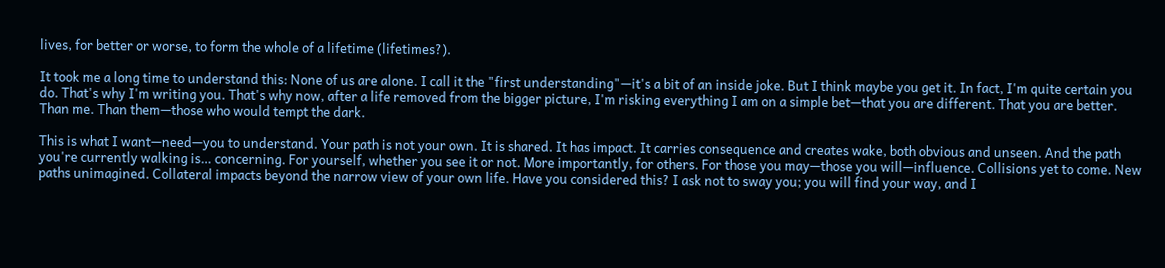lives, for better or worse, to form the whole of a lifetime (lifetimes?).

It took me a long time to understand this: None of us are alone. I call it the "first understanding"—it's a bit of an inside joke. But I think maybe you get it. In fact, I'm quite certain you do. That's why I'm writing you. That's why now, after a life removed from the bigger picture, I'm risking everything I am on a simple bet—that you are different. That you are better. Than me. Than them—those who would tempt the dark.

This is what I want—need—you to understand. Your path is not your own. It is shared. It has impact. It carries consequence and creates wake, both obvious and unseen. And the path you're currently walking is… concerning. For yourself, whether you see it or not. More importantly, for others. For those you may—those you will—influence. Collisions yet to come. New paths unimagined. Collateral impacts beyond the narrow view of your own life. Have you considered this? I ask not to sway you; you will find your way, and I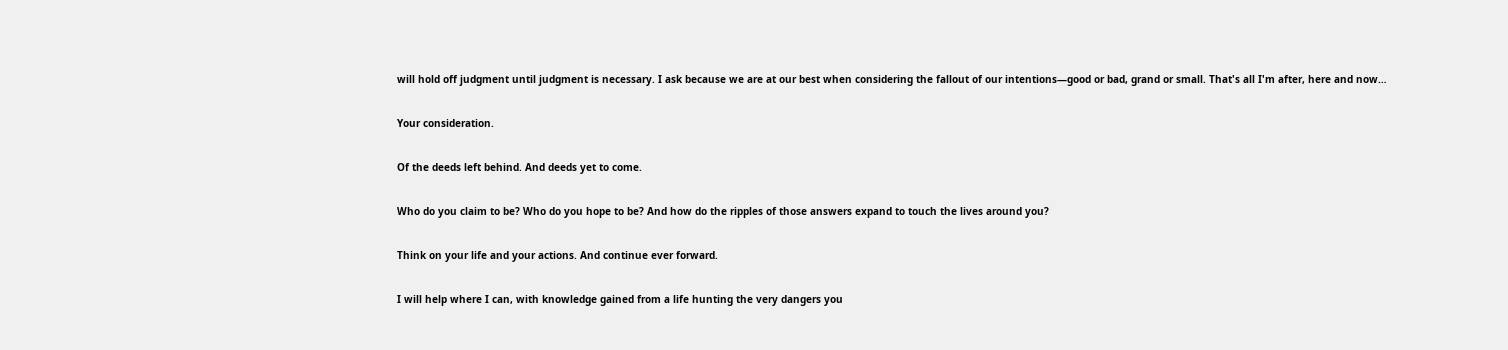will hold off judgment until judgment is necessary. I ask because we are at our best when considering the fallout of our intentions—good or bad, grand or small. That's all I'm after, here and now…

Your consideration.

Of the deeds left behind. And deeds yet to come.

Who do you claim to be? Who do you hope to be? And how do the ripples of those answers expand to touch the lives around you?

Think on your life and your actions. And continue ever forward.

I will help where I can, with knowledge gained from a life hunting the very dangers you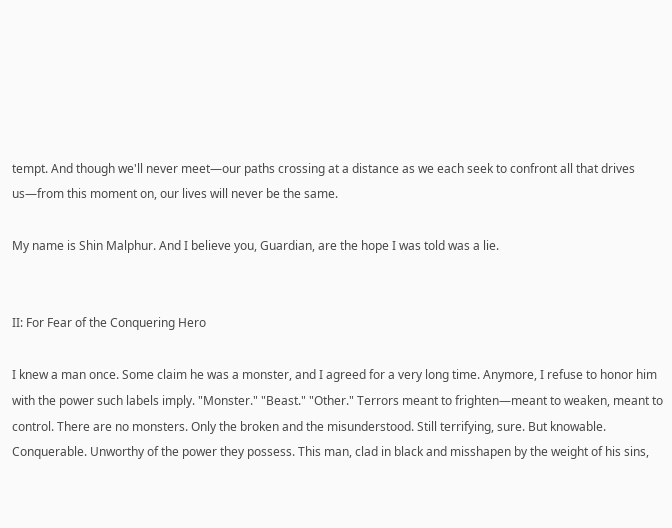tempt. And though we'll never meet—our paths crossing at a distance as we each seek to confront all that drives us—from this moment on, our lives will never be the same.

My name is Shin Malphur. And I believe you, Guardian, are the hope I was told was a lie.


II: For Fear of the Conquering Hero

I knew a man once. Some claim he was a monster, and I agreed for a very long time. Anymore, I refuse to honor him with the power such labels imply. "Monster." "Beast." "Other." Terrors meant to frighten—meant to weaken, meant to control. There are no monsters. Only the broken and the misunderstood. Still terrifying, sure. But knowable. Conquerable. Unworthy of the power they possess. This man, clad in black and misshapen by the weight of his sins,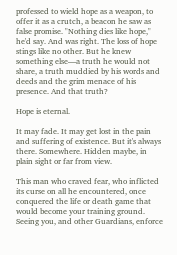professed to wield hope as a weapon, to offer it as a crutch, a beacon he saw as false promise. "Nothing dies like hope," he'd say. And was right. The loss of hope stings like no other. But he knew something else—a truth he would not share, a truth muddied by his words and deeds and the grim menace of his presence. And that truth?

Hope is eternal.

It may fade. It may get lost in the pain and suffering of existence. But it's always there. Somewhere. Hidden maybe, in plain sight or far from view.

This man who craved fear, who inflicted its curse on all he encountered, once conquered the life or death game that would become your training ground. Seeing you, and other Guardians, enforce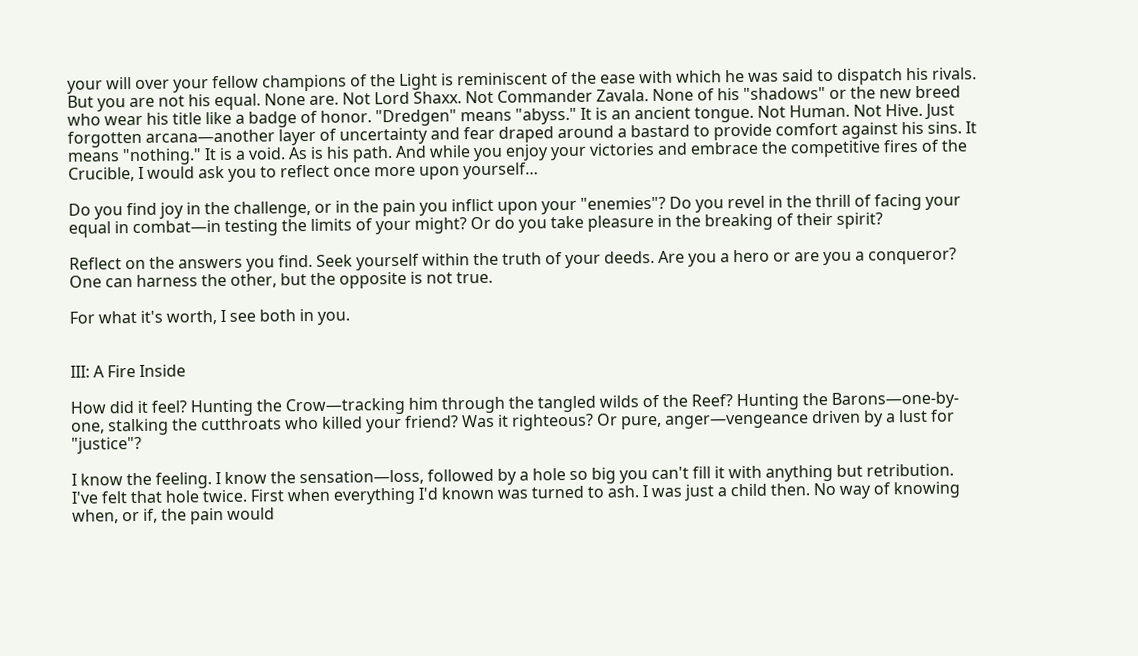your will over your fellow champions of the Light is reminiscent of the ease with which he was said to dispatch his rivals. But you are not his equal. None are. Not Lord Shaxx. Not Commander Zavala. None of his "shadows" or the new breed who wear his title like a badge of honor. "Dredgen" means "abyss." It is an ancient tongue. Not Human. Not Hive. Just forgotten arcana—another layer of uncertainty and fear draped around a bastard to provide comfort against his sins. It means "nothing." It is a void. As is his path. And while you enjoy your victories and embrace the competitive fires of the Crucible, I would ask you to reflect once more upon yourself…

Do you find joy in the challenge, or in the pain you inflict upon your "enemies"? Do you revel in the thrill of facing your equal in combat—in testing the limits of your might? Or do you take pleasure in the breaking of their spirit?

Reflect on the answers you find. Seek yourself within the truth of your deeds. Are you a hero or are you a conqueror? One can harness the other, but the opposite is not true.

For what it's worth, I see both in you.


III: A Fire Inside

How did it feel? Hunting the Crow—tracking him through the tangled wilds of the Reef? Hunting the Barons—one-by-one, stalking the cutthroats who killed your friend? Was it righteous? Or pure, anger—vengeance driven by a lust for "justice"?

I know the feeling. I know the sensation—loss, followed by a hole so big you can't fill it with anything but retribution. I've felt that hole twice. First when everything I'd known was turned to ash. I was just a child then. No way of knowing when, or if, the pain would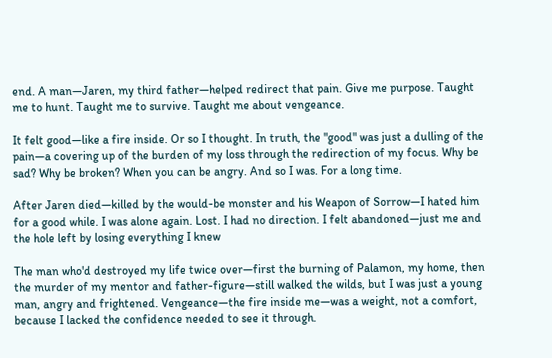end. A man—Jaren, my third father—helped redirect that pain. Give me purpose. Taught me to hunt. Taught me to survive. Taught me about vengeance.

It felt good—like a fire inside. Or so I thought. In truth, the "good" was just a dulling of the pain—a covering up of the burden of my loss through the redirection of my focus. Why be sad? Why be broken? When you can be angry. And so I was. For a long time.

After Jaren died—killed by the would-be monster and his Weapon of Sorrow—I hated him for a good while. I was alone again. Lost. I had no direction. I felt abandoned—just me and the hole left by losing everything I knew

The man who'd destroyed my life twice over—first the burning of Palamon, my home, then the murder of my mentor and father-figure—still walked the wilds, but I was just a young man, angry and frightened. Vengeance—the fire inside me—was a weight, not a comfort, because I lacked the confidence needed to see it through.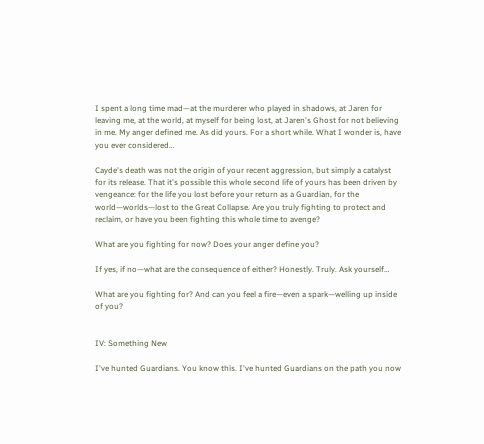I spent a long time mad—at the murderer who played in shadows, at Jaren for leaving me, at the world, at myself for being lost, at Jaren's Ghost for not believing in me. My anger defined me. As did yours. For a short while. What I wonder is, have you ever considered…

Cayde's death was not the origin of your recent aggression, but simply a catalyst for its release. That it's possible this whole second life of yours has been driven by vengeance: for the life you lost before your return as a Guardian, for the world—worlds—lost to the Great Collapse. Are you truly fighting to protect and reclaim, or have you been fighting this whole time to avenge?

What are you fighting for now? Does your anger define you?

If yes, if no—what are the consequence of either? Honestly. Truly. Ask yourself…

What are you fighting for? And can you feel a fire—even a spark—welling up inside of you?


IV: Something New

I've hunted Guardians. You know this. I've hunted Guardians on the path you now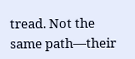tread. Not the same path—their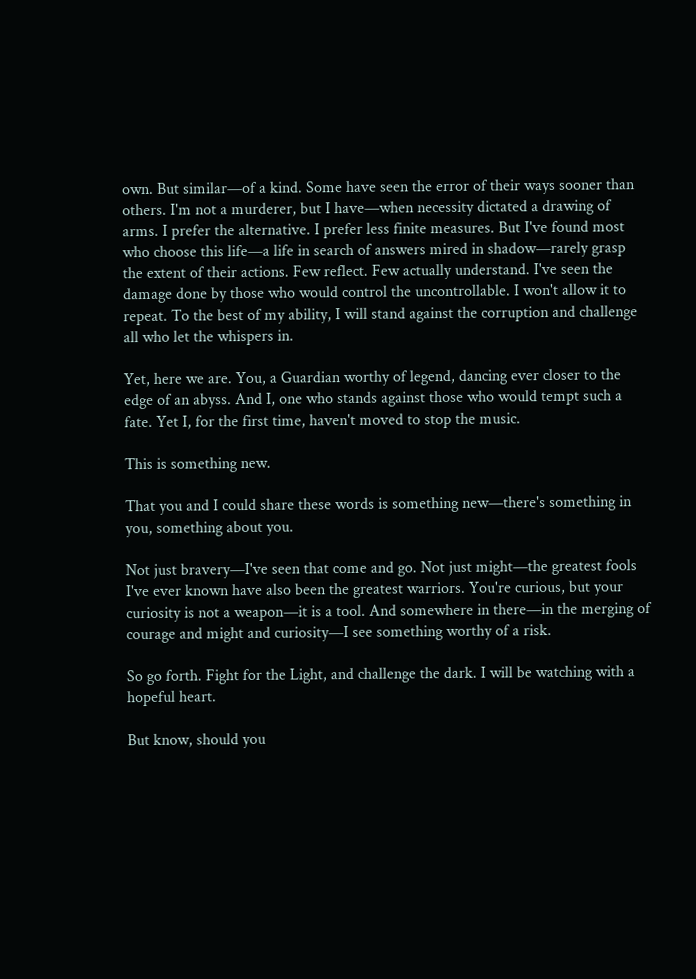own. But similar—of a kind. Some have seen the error of their ways sooner than others. I'm not a murderer, but I have—when necessity dictated a drawing of arms. I prefer the alternative. I prefer less finite measures. But I've found most who choose this life—a life in search of answers mired in shadow—rarely grasp the extent of their actions. Few reflect. Few actually understand. I've seen the damage done by those who would control the uncontrollable. I won't allow it to repeat. To the best of my ability, I will stand against the corruption and challenge all who let the whispers in.

Yet, here we are. You, a Guardian worthy of legend, dancing ever closer to the edge of an abyss. And I, one who stands against those who would tempt such a fate. Yet I, for the first time, haven't moved to stop the music.

This is something new.

That you and I could share these words is something new—there's something in you, something about you.

Not just bravery—I've seen that come and go. Not just might—the greatest fools I've ever known have also been the greatest warriors. You're curious, but your curiosity is not a weapon—it is a tool. And somewhere in there—in the merging of courage and might and curiosity—I see something worthy of a risk.

So go forth. Fight for the Light, and challenge the dark. I will be watching with a hopeful heart.

But know, should you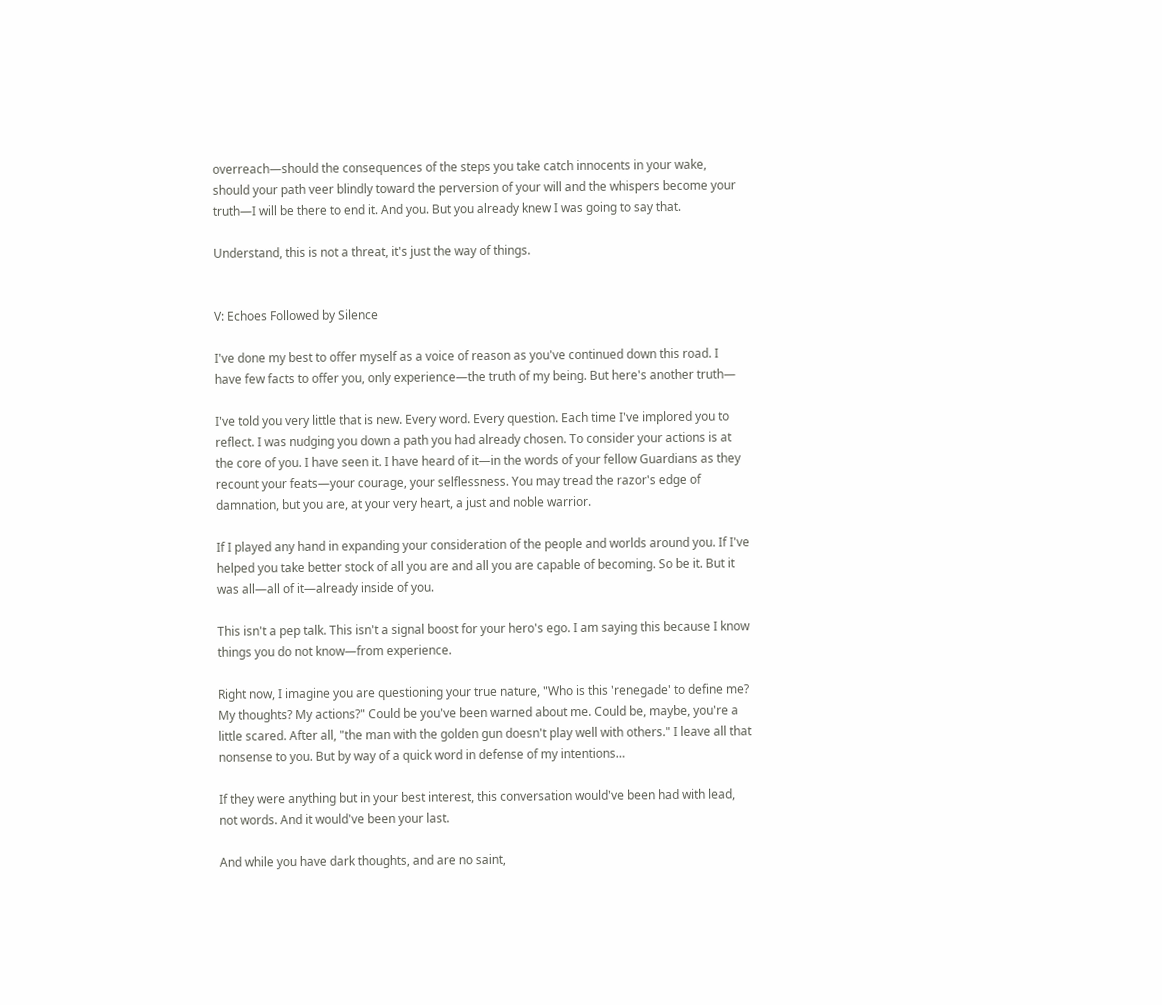overreach—should the consequences of the steps you take catch innocents in your wake, should your path veer blindly toward the perversion of your will and the whispers become your truth—I will be there to end it. And you. But you already knew I was going to say that.

Understand, this is not a threat, it's just the way of things.


V: Echoes Followed by Silence

I've done my best to offer myself as a voice of reason as you've continued down this road. I have few facts to offer you, only experience—the truth of my being. But here's another truth—

I've told you very little that is new. Every word. Every question. Each time I've implored you to reflect. I was nudging you down a path you had already chosen. To consider your actions is at the core of you. I have seen it. I have heard of it—in the words of your fellow Guardians as they recount your feats—your courage, your selflessness. You may tread the razor's edge of damnation, but you are, at your very heart, a just and noble warrior.

If I played any hand in expanding your consideration of the people and worlds around you. If I've helped you take better stock of all you are and all you are capable of becoming. So be it. But it was all—all of it—already inside of you.

This isn't a pep talk. This isn't a signal boost for your hero's ego. I am saying this because I know things you do not know—from experience.

Right now, I imagine you are questioning your true nature, "Who is this 'renegade' to define me? My thoughts? My actions?" Could be you've been warned about me. Could be, maybe, you're a little scared. After all, "the man with the golden gun doesn't play well with others." I leave all that nonsense to you. But by way of a quick word in defense of my intentions…

If they were anything but in your best interest, this conversation would've been had with lead, not words. And it would've been your last.

And while you have dark thoughts, and are no saint,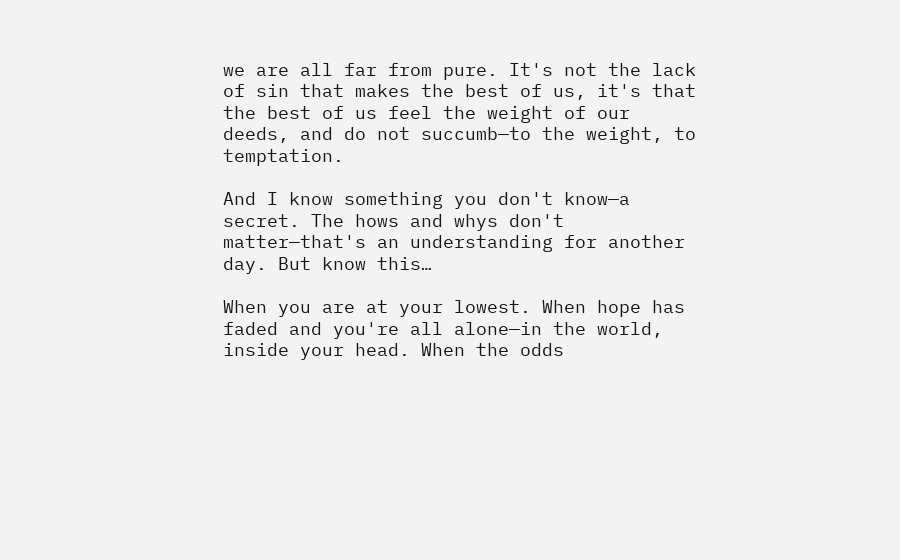we are all far from pure. It's not the lack of sin that makes the best of us, it's that the best of us feel the weight of our deeds, and do not succumb—to the weight, to temptation.

And I know something you don't know—a secret. The hows and whys don't matter—that's an understanding for another day. But know this…

When you are at your lowest. When hope has faded and you're all alone—in the world, inside your head. When the odds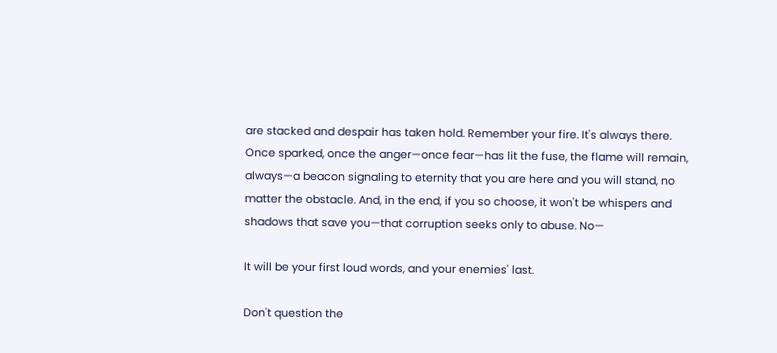are stacked and despair has taken hold. Remember your fire. It's always there. Once sparked, once the anger—once fear—has lit the fuse, the flame will remain, always—a beacon signaling to eternity that you are here and you will stand, no matter the obstacle. And, in the end, if you so choose, it won't be whispers and shadows that save you—that corruption seeks only to abuse. No—

It will be your first loud words, and your enemies' last.

Don't question the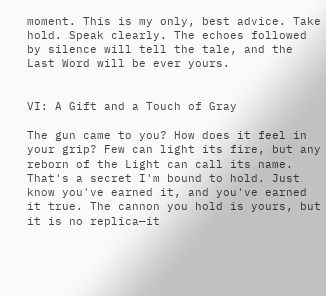moment. This is my only, best advice. Take hold. Speak clearly. The echoes followed by silence will tell the tale, and the Last Word will be ever yours.


VI: A Gift and a Touch of Gray

The gun came to you? How does it feel in your grip? Few can light its fire, but any reborn of the Light can call its name. That's a secret I'm bound to hold. Just know you've earned it, and you've earned it true. The cannon you hold is yours, but it is no replica—it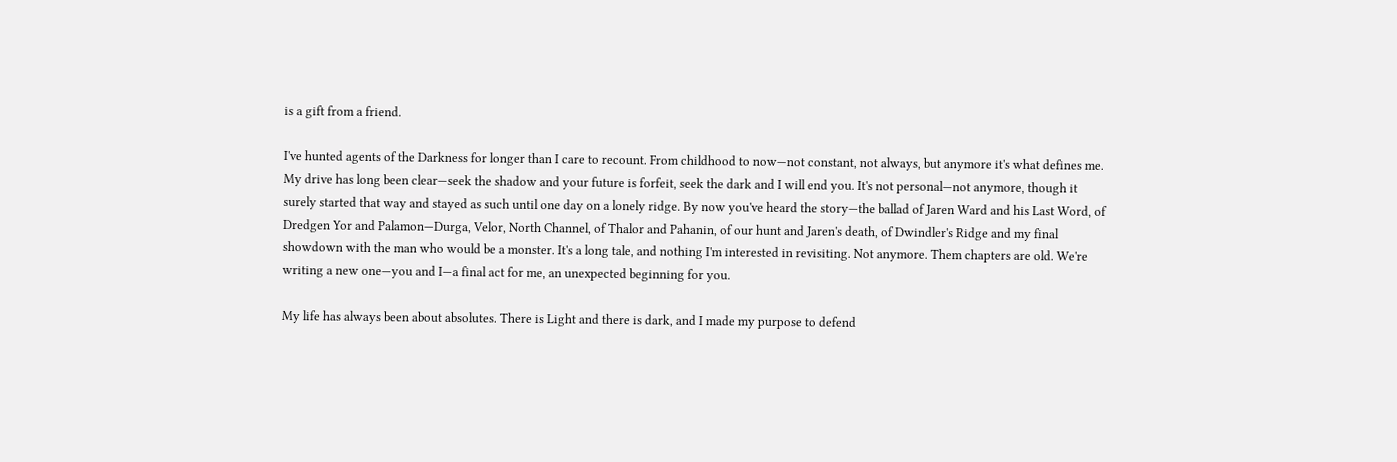is a gift from a friend.

I've hunted agents of the Darkness for longer than I care to recount. From childhood to now—not constant, not always, but anymore it's what defines me. My drive has long been clear—seek the shadow and your future is forfeit, seek the dark and I will end you. It's not personal—not anymore, though it surely started that way and stayed as such until one day on a lonely ridge. By now you've heard the story—the ballad of Jaren Ward and his Last Word, of Dredgen Yor and Palamon—Durga, Velor, North Channel, of Thalor and Pahanin, of our hunt and Jaren's death, of Dwindler's Ridge and my final showdown with the man who would be a monster. It's a long tale, and nothing I'm interested in revisiting. Not anymore. Them chapters are old. We're writing a new one—you and I—a final act for me, an unexpected beginning for you.

My life has always been about absolutes. There is Light and there is dark, and I made my purpose to defend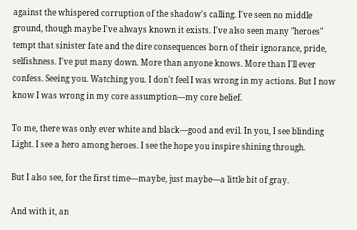against the whispered corruption of the shadow's calling. I've seen no middle ground, though maybe I've always known it exists. I've also seen many "heroes" tempt that sinister fate and the dire consequences born of their ignorance, pride, selfishness. I've put many down. More than anyone knows. More than I'll ever confess. Seeing you. Watching you. I don't feel I was wrong in my actions. But I now know I was wrong in my core assumption—my core belief.

To me, there was only ever white and black—good and evil. In you, I see blinding Light. I see a hero among heroes. I see the hope you inspire shining through.

But I also see, for the first time—maybe, just maybe—a little bit of gray.

And with it, an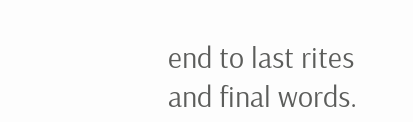end to last rites and final words.